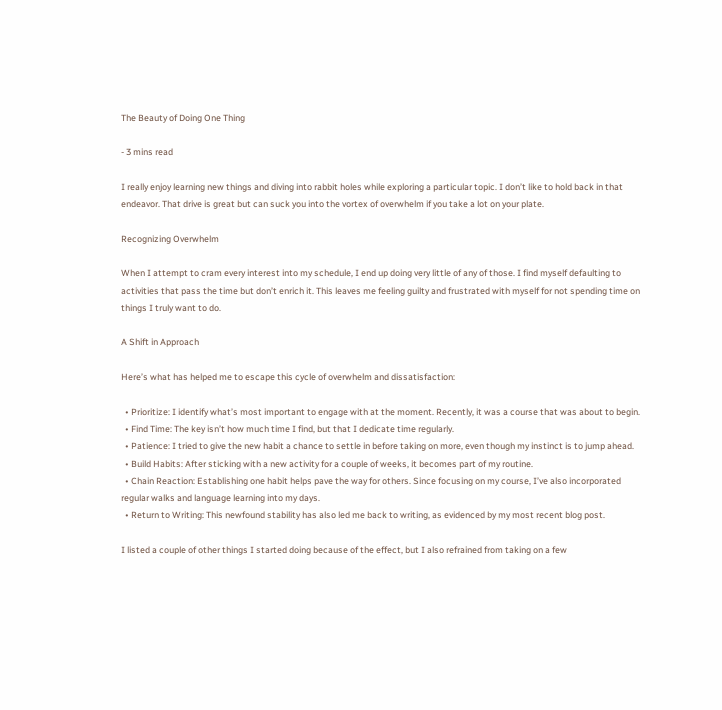The Beauty of Doing One Thing

- 3 mins read

I really enjoy learning new things and diving into rabbit holes while exploring a particular topic. I don’t like to hold back in that endeavor. That drive is great but can suck you into the vortex of overwhelm if you take a lot on your plate.

Recognizing Overwhelm

When I attempt to cram every interest into my schedule, I end up doing very little of any of those. I find myself defaulting to activities that pass the time but don’t enrich it. This leaves me feeling guilty and frustrated with myself for not spending time on things I truly want to do.

A Shift in Approach

Here’s what has helped me to escape this cycle of overwhelm and dissatisfaction:

  • Prioritize: I identify what’s most important to engage with at the moment. Recently, it was a course that was about to begin.
  • Find Time: The key isn’t how much time I find, but that I dedicate time regularly.
  • Patience: I tried to give the new habit a chance to settle in before taking on more, even though my instinct is to jump ahead.
  • Build Habits: After sticking with a new activity for a couple of weeks, it becomes part of my routine.
  • Chain Reaction: Establishing one habit helps pave the way for others. Since focusing on my course, I’ve also incorporated regular walks and language learning into my days.
  • Return to Writing: This newfound stability has also led me back to writing, as evidenced by my most recent blog post.

I listed a couple of other things I started doing because of the effect, but I also refrained from taking on a few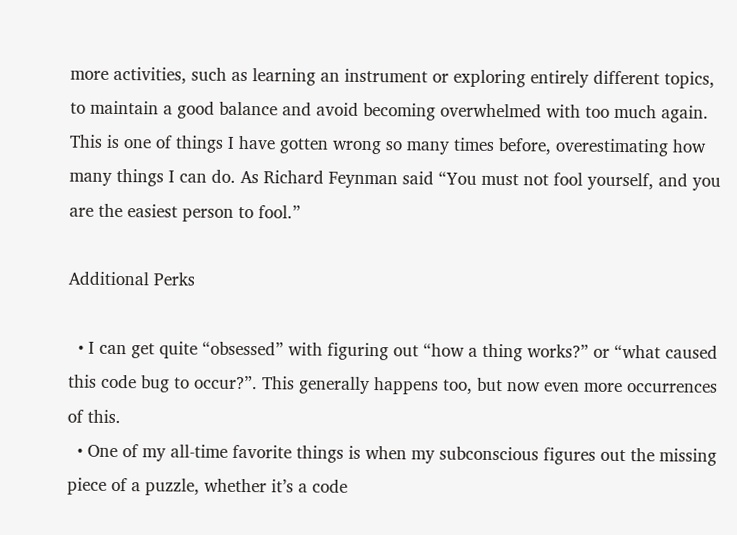more activities, such as learning an instrument or exploring entirely different topics, to maintain a good balance and avoid becoming overwhelmed with too much again. This is one of things I have gotten wrong so many times before, overestimating how many things I can do. As Richard Feynman said “You must not fool yourself, and you are the easiest person to fool.”

Additional Perks

  • I can get quite “obsessed” with figuring out “how a thing works?” or “what caused this code bug to occur?”. This generally happens too, but now even more occurrences of this.
  • One of my all-time favorite things is when my subconscious figures out the missing piece of a puzzle, whether it’s a code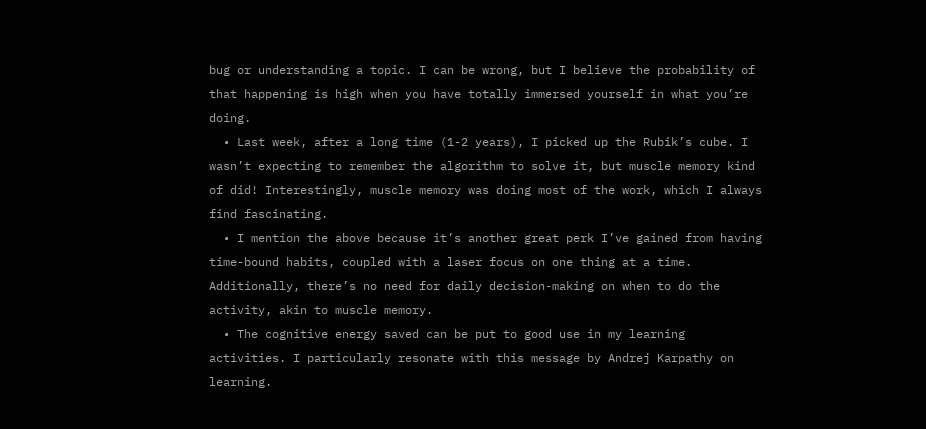bug or understanding a topic. I can be wrong, but I believe the probability of that happening is high when you have totally immersed yourself in what you’re doing.
  • Last week, after a long time (1-2 years), I picked up the Rubik’s cube. I wasn’t expecting to remember the algorithm to solve it, but muscle memory kind of did! Interestingly, muscle memory was doing most of the work, which I always find fascinating.
  • I mention the above because it’s another great perk I’ve gained from having time-bound habits, coupled with a laser focus on one thing at a time. Additionally, there’s no need for daily decision-making on when to do the activity, akin to muscle memory.
  • The cognitive energy saved can be put to good use in my learning activities. I particularly resonate with this message by Andrej Karpathy on learning.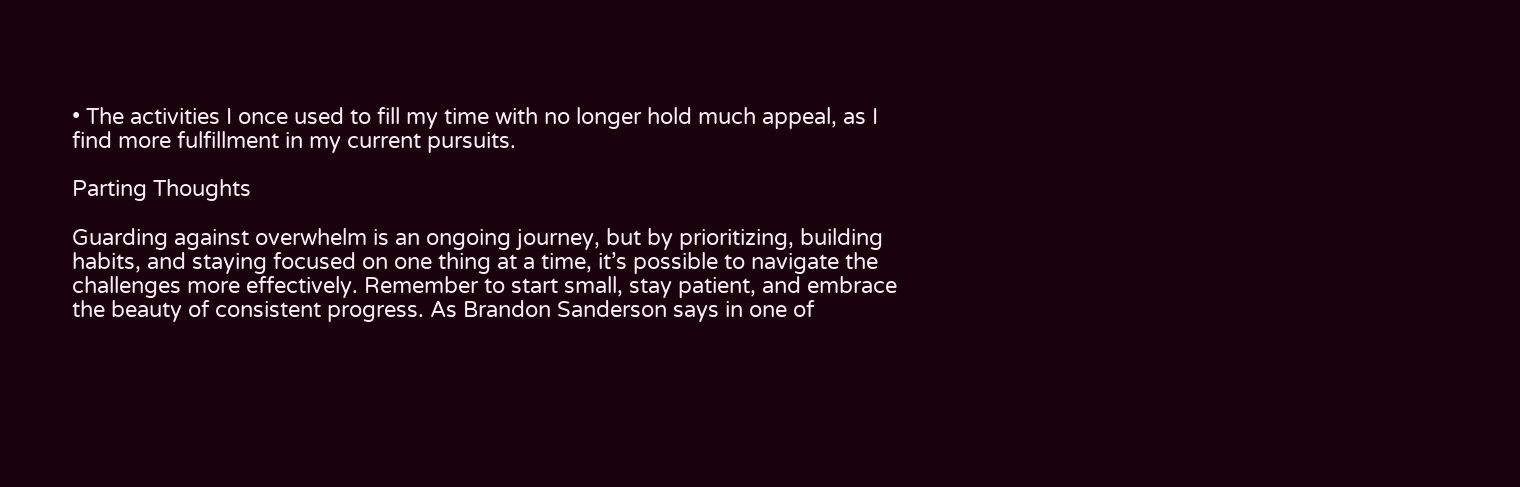• The activities I once used to fill my time with no longer hold much appeal, as I find more fulfillment in my current pursuits.

Parting Thoughts

Guarding against overwhelm is an ongoing journey, but by prioritizing, building habits, and staying focused on one thing at a time, it’s possible to navigate the challenges more effectively. Remember to start small, stay patient, and embrace the beauty of consistent progress. As Brandon Sanderson says in one of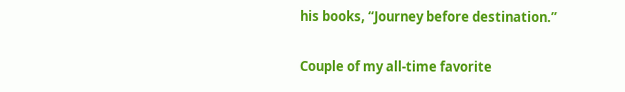his books, “Journey before destination.”

Couple of my all-time favorite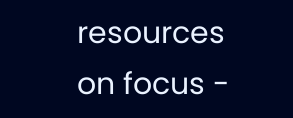resources on focus -